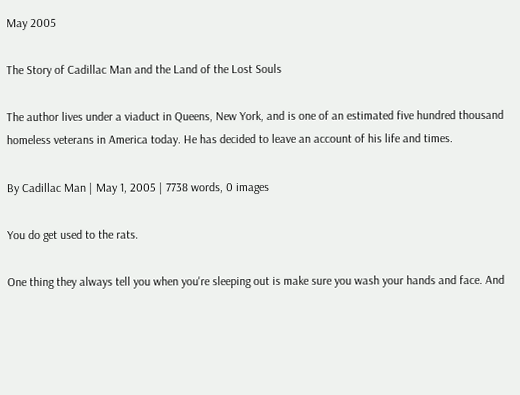May 2005

The Story of Cadillac Man and the Land of the Lost Souls

The author lives under a viaduct in Queens, New York, and is one of an estimated five hundred thousand homeless veterans in America today. He has decided to leave an account of his life and times.

By Cadillac Man | May 1, 2005 | 7738 words, 0 images

You do get used to the rats.

One thing they always tell you when you're sleeping out is make sure you wash your hands and face. And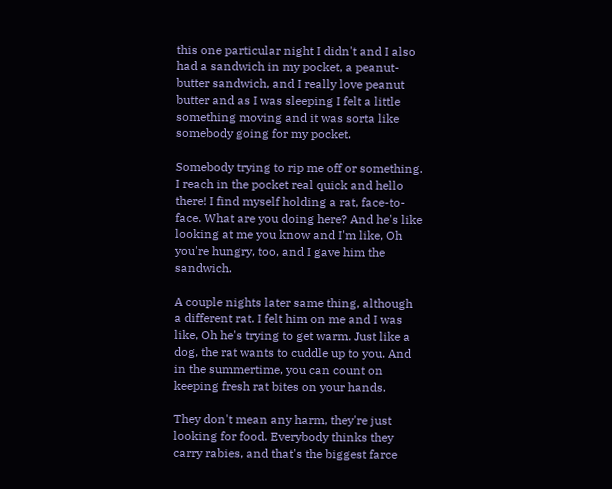this one particular night I didn't and I also had a sandwich in my pocket, a peanut-butter sandwich, and I really love peanut butter and as I was sleeping I felt a little something moving and it was sorta like somebody going for my pocket.

Somebody trying to rip me off or something. I reach in the pocket real quick and hello there! I find myself holding a rat, face-to-face. What are you doing here? And he's like looking at me you know and I'm like, Oh you're hungry, too, and I gave him the sandwich.

A couple nights later same thing, although a different rat. I felt him on me and I was like, Oh he's trying to get warm. Just like a dog, the rat wants to cuddle up to you. And in the summertime, you can count on keeping fresh rat bites on your hands.

They don't mean any harm, they're just looking for food. Everybody thinks they carry rabies, and that's the biggest farce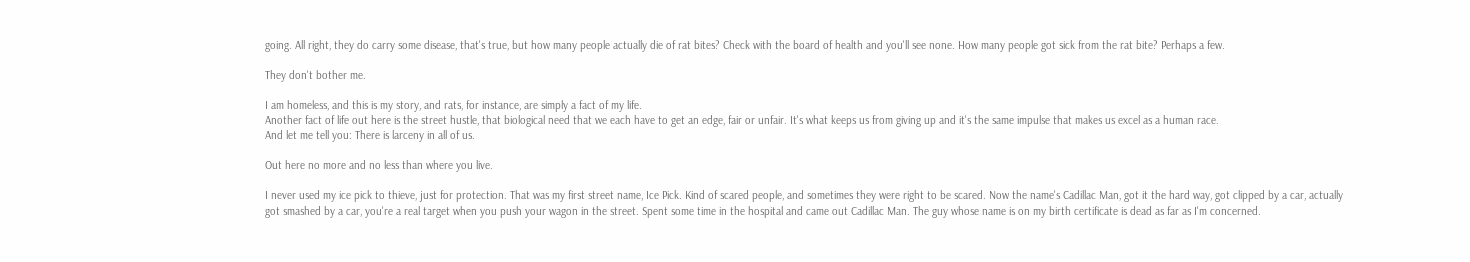going. All right, they do carry some disease, that's true, but how many people actually die of rat bites? Check with the board of health and you'll see none. How many people got sick from the rat bite? Perhaps a few.

They don't bother me.

I am homeless, and this is my story, and rats, for instance, are simply a fact of my life.
Another fact of life out here is the street hustle, that biological need that we each have to get an edge, fair or unfair. It's what keeps us from giving up and it's the same impulse that makes us excel as a human race.
And let me tell you: There is larceny in all of us.

Out here no more and no less than where you live.

I never used my ice pick to thieve, just for protection. That was my first street name, Ice Pick. Kind of scared people, and sometimes they were right to be scared. Now the name's Cadillac Man, got it the hard way, got clipped by a car, actually got smashed by a car, you're a real target when you push your wagon in the street. Spent some time in the hospital and came out Cadillac Man. The guy whose name is on my birth certificate is dead as far as I'm concerned.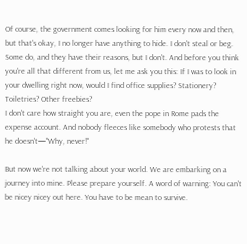Of course, the government comes looking for him every now and then, but that's okay, I no longer have anything to hide. I don't steal or beg. Some do, and they have their reasons, but I don't. And before you think you're all that different from us, let me ask you this: If I was to look in your dwelling right now, would I find office supplies? Stationery? Toiletries? Other freebies?
I don't care how straight you are, even the pope in Rome pads the expense account. And nobody fleeces like somebody who protests that he doesn't—"Why, never!"

But now we're not talking about your world. We are embarking on a journey into mine. Please prepare yourself. A word of warning: You can't be nicey nicey out here. You have to be mean to survive.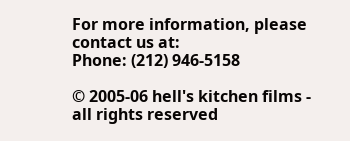For more information, please contact us at:
Phone: (212) 946-5158

© 2005-06 hell's kitchen films - all rights reserved